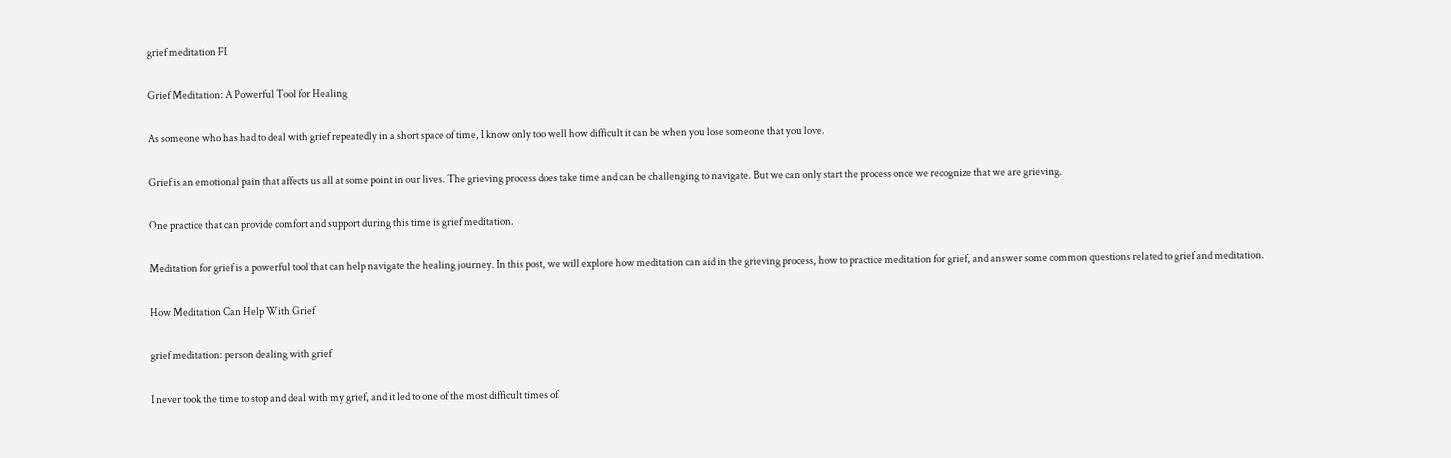grief meditation FI

Grief Meditation: A Powerful Tool for Healing

As someone who has had to deal with grief repeatedly in a short space of time, I know only too well how difficult it can be when you lose someone that you love.

Grief is an emotional pain that affects us all at some point in our lives. The grieving process does take time and can be challenging to navigate. But we can only start the process once we recognize that we are grieving.

One practice that can provide comfort and support during this time is grief meditation.

Meditation for grief is a powerful tool that can help navigate the healing journey. In this post, we will explore how meditation can aid in the grieving process, how to practice meditation for grief, and answer some common questions related to grief and meditation.

How Meditation Can Help With Grief

grief meditation: person dealing with grief

I never took the time to stop and deal with my grief, and it led to one of the most difficult times of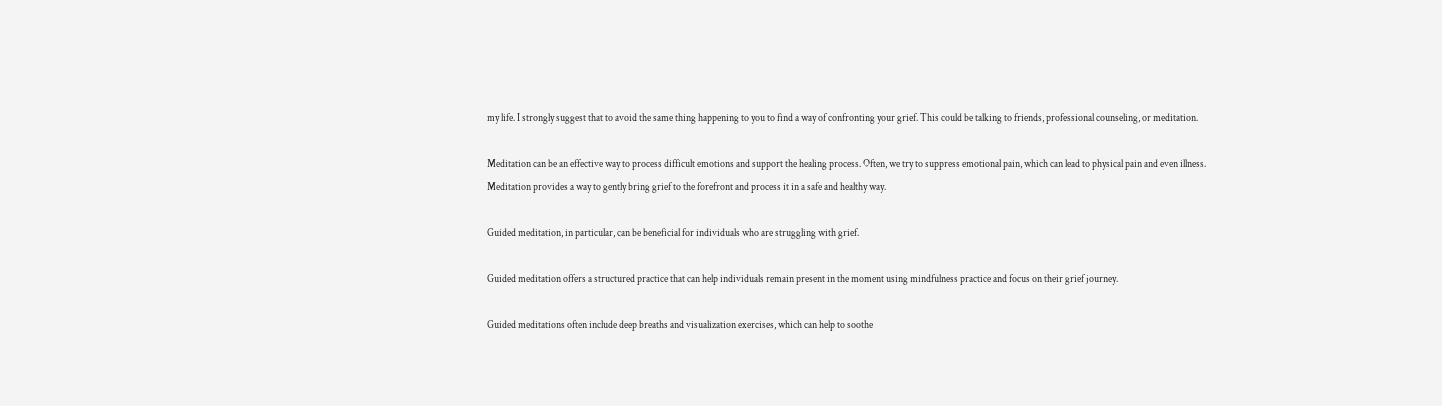my life. I strongly suggest that to avoid the same thing happening to you to find a way of confronting your grief. This could be talking to friends, professional counseling, or meditation.

Meditation can be an effective way to process difficult emotions and support the healing process. Often, we try to suppress emotional pain, which can lead to physical pain and even illness. Meditation provides a way to gently bring grief to the forefront and process it in a safe and healthy way.

Guided meditation, in particular, can be beneficial for individuals who are struggling with grief.

Guided meditation offers a structured practice that can help individuals remain present in the moment using mindfulness practice and focus on their grief journey.

Guided meditations often include deep breaths and visualization exercises, which can help to soothe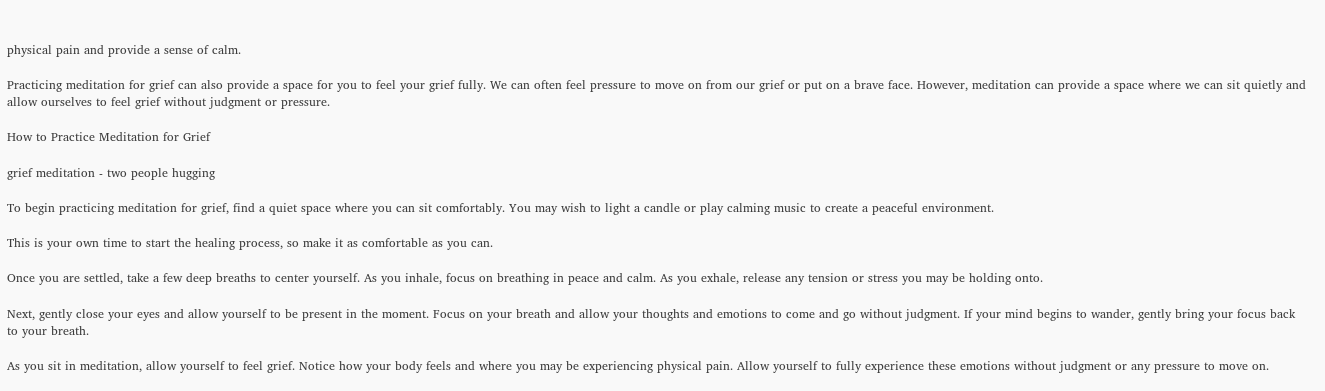physical pain and provide a sense of calm.

Practicing meditation for grief can also provide a space for you to feel your grief fully. We can often feel pressure to move on from our grief or put on a brave face. However, meditation can provide a space where we can sit quietly and allow ourselves to feel grief without judgment or pressure.

How to Practice Meditation for Grief

grief meditation - two people hugging

To begin practicing meditation for grief, find a quiet space where you can sit comfortably. You may wish to light a candle or play calming music to create a peaceful environment.

This is your own time to start the healing process, so make it as comfortable as you can.

Once you are settled, take a few deep breaths to center yourself. As you inhale, focus on breathing in peace and calm. As you exhale, release any tension or stress you may be holding onto.

Next, gently close your eyes and allow yourself to be present in the moment. Focus on your breath and allow your thoughts and emotions to come and go without judgment. If your mind begins to wander, gently bring your focus back to your breath.

As you sit in meditation, allow yourself to feel grief. Notice how your body feels and where you may be experiencing physical pain. Allow yourself to fully experience these emotions without judgment or any pressure to move on.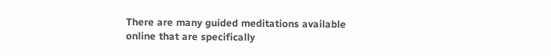There are many guided meditations available online that are specifically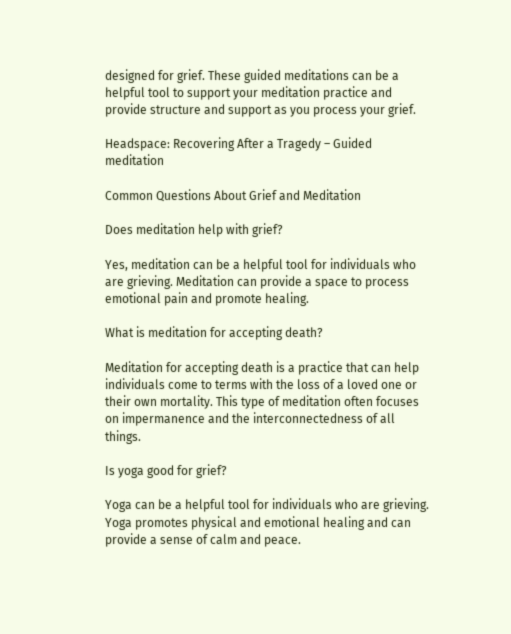designed for grief. These guided meditations can be a helpful tool to support your meditation practice and provide structure and support as you process your grief.

Headspace: Recovering After a Tragedy – Guided meditation

Common Questions About Grief and Meditation

Does meditation help with grief?

Yes, meditation can be a helpful tool for individuals who are grieving. Meditation can provide a space to process emotional pain and promote healing.

What is meditation for accepting death?

Meditation for accepting death is a practice that can help individuals come to terms with the loss of a loved one or their own mortality. This type of meditation often focuses on impermanence and the interconnectedness of all things.

Is yoga good for grief?

Yoga can be a helpful tool for individuals who are grieving. Yoga promotes physical and emotional healing and can provide a sense of calm and peace.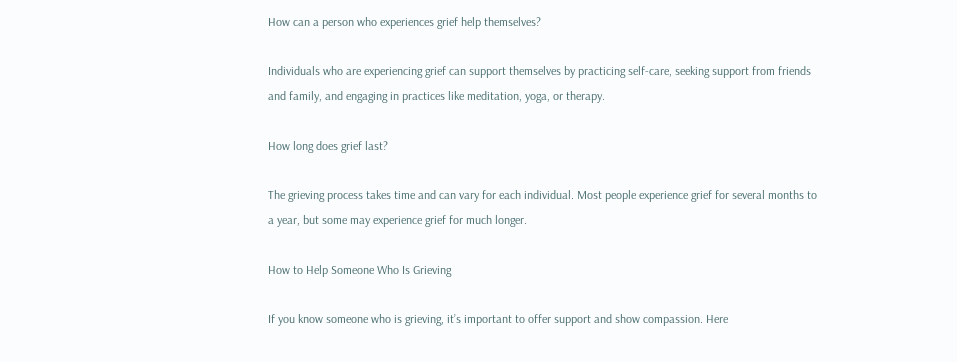How can a person who experiences grief help themselves?

Individuals who are experiencing grief can support themselves by practicing self-care, seeking support from friends and family, and engaging in practices like meditation, yoga, or therapy.

How long does grief last?

The grieving process takes time and can vary for each individual. Most people experience grief for several months to a year, but some may experience grief for much longer.

How to Help Someone Who Is Grieving

If you know someone who is grieving, it’s important to offer support and show compassion. Here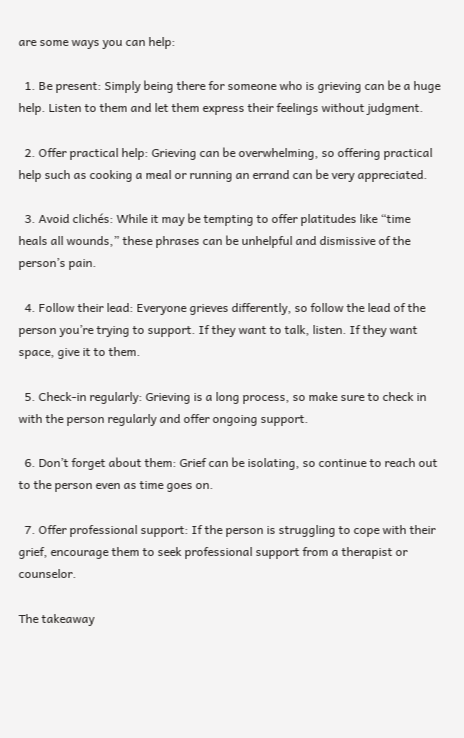are some ways you can help:

  1. Be present: Simply being there for someone who is grieving can be a huge help. Listen to them and let them express their feelings without judgment.

  2. Offer practical help: Grieving can be overwhelming, so offering practical help such as cooking a meal or running an errand can be very appreciated.

  3. Avoid clichés: While it may be tempting to offer platitudes like “time heals all wounds,” these phrases can be unhelpful and dismissive of the person’s pain.

  4. Follow their lead: Everyone grieves differently, so follow the lead of the person you’re trying to support. If they want to talk, listen. If they want space, give it to them.

  5. Check-in regularly: Grieving is a long process, so make sure to check in with the person regularly and offer ongoing support.

  6. Don’t forget about them: Grief can be isolating, so continue to reach out to the person even as time goes on.

  7. Offer professional support: If the person is struggling to cope with their grief, encourage them to seek professional support from a therapist or counselor.

The takeaway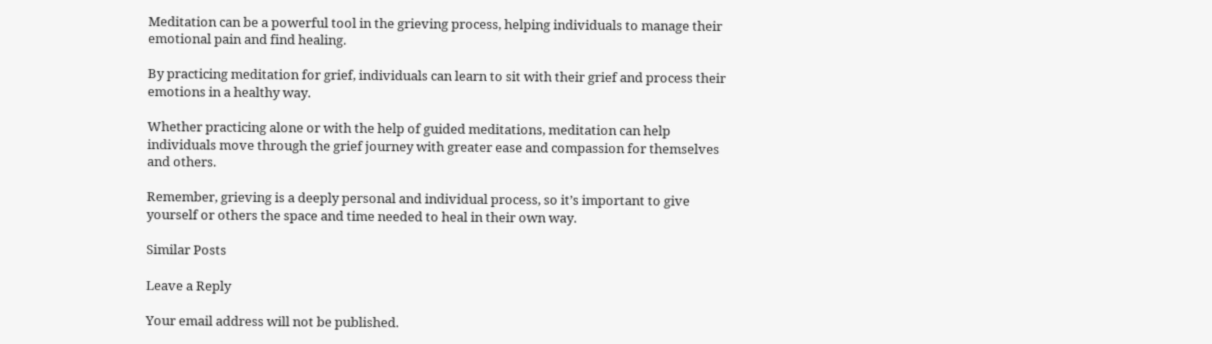Meditation can be a powerful tool in the grieving process, helping individuals to manage their emotional pain and find healing.

By practicing meditation for grief, individuals can learn to sit with their grief and process their emotions in a healthy way.

Whether practicing alone or with the help of guided meditations, meditation can help individuals move through the grief journey with greater ease and compassion for themselves and others.

Remember, grieving is a deeply personal and individual process, so it’s important to give yourself or others the space and time needed to heal in their own way.

Similar Posts

Leave a Reply

Your email address will not be published.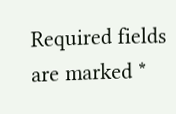Required fields are marked *